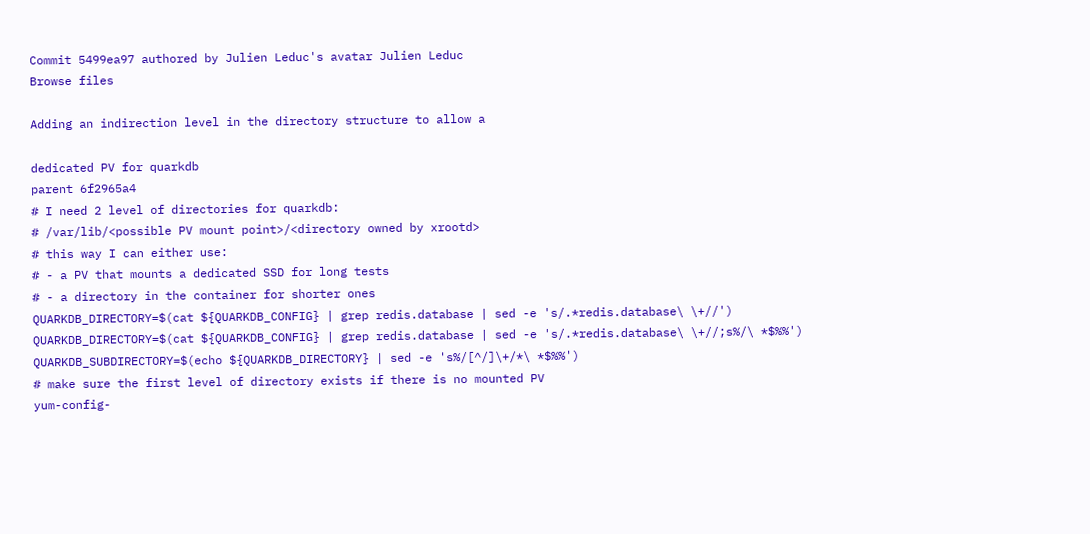Commit 5499ea97 authored by Julien Leduc's avatar Julien Leduc
Browse files

Adding an indirection level in the directory structure to allow a

dedicated PV for quarkdb
parent 6f2965a4
# I need 2 level of directories for quarkdb:
# /var/lib/<possible PV mount point>/<directory owned by xrootd>
# this way I can either use:
# - a PV that mounts a dedicated SSD for long tests
# - a directory in the container for shorter ones
QUARKDB_DIRECTORY=$(cat ${QUARKDB_CONFIG} | grep redis.database | sed -e 's/.*redis.database\ \+//')
QUARKDB_DIRECTORY=$(cat ${QUARKDB_CONFIG} | grep redis.database | sed -e 's/.*redis.database\ \+//;s%/\ *$%%')
QUARKDB_SUBDIRECTORY=$(echo ${QUARKDB_DIRECTORY} | sed -e 's%/[^/]\+/*\ *$%%')
# make sure the first level of directory exists if there is no mounted PV
yum-config-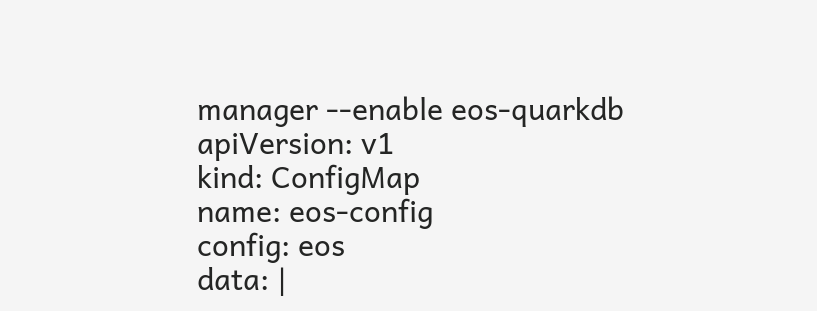manager --enable eos-quarkdb
apiVersion: v1
kind: ConfigMap
name: eos-config
config: eos
data: |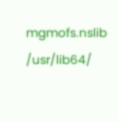mgmofs.nslib /usr/lib64/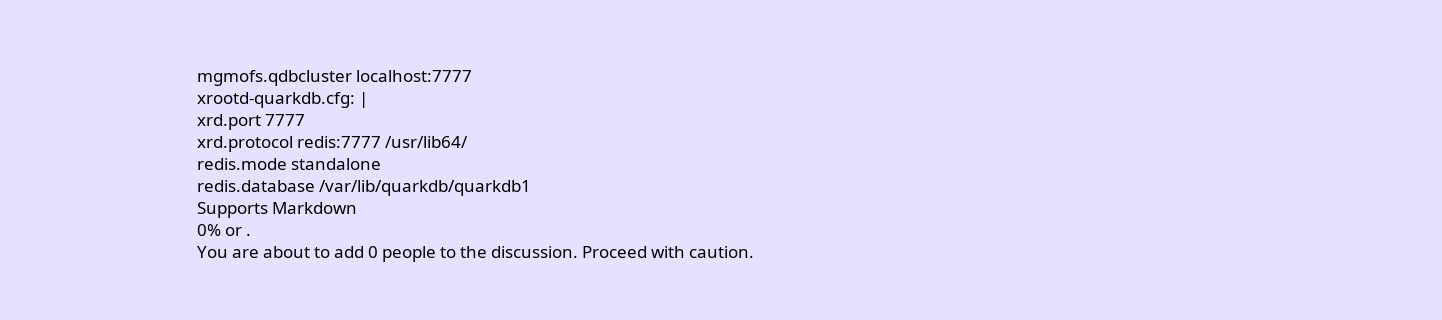mgmofs.qdbcluster localhost:7777
xrootd-quarkdb.cfg: |
xrd.port 7777
xrd.protocol redis:7777 /usr/lib64/
redis.mode standalone
redis.database /var/lib/quarkdb/quarkdb1
Supports Markdown
0% or .
You are about to add 0 people to the discussion. Proceed with caution.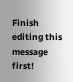Finish editing this message first!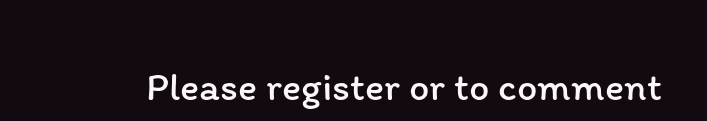Please register or to comment